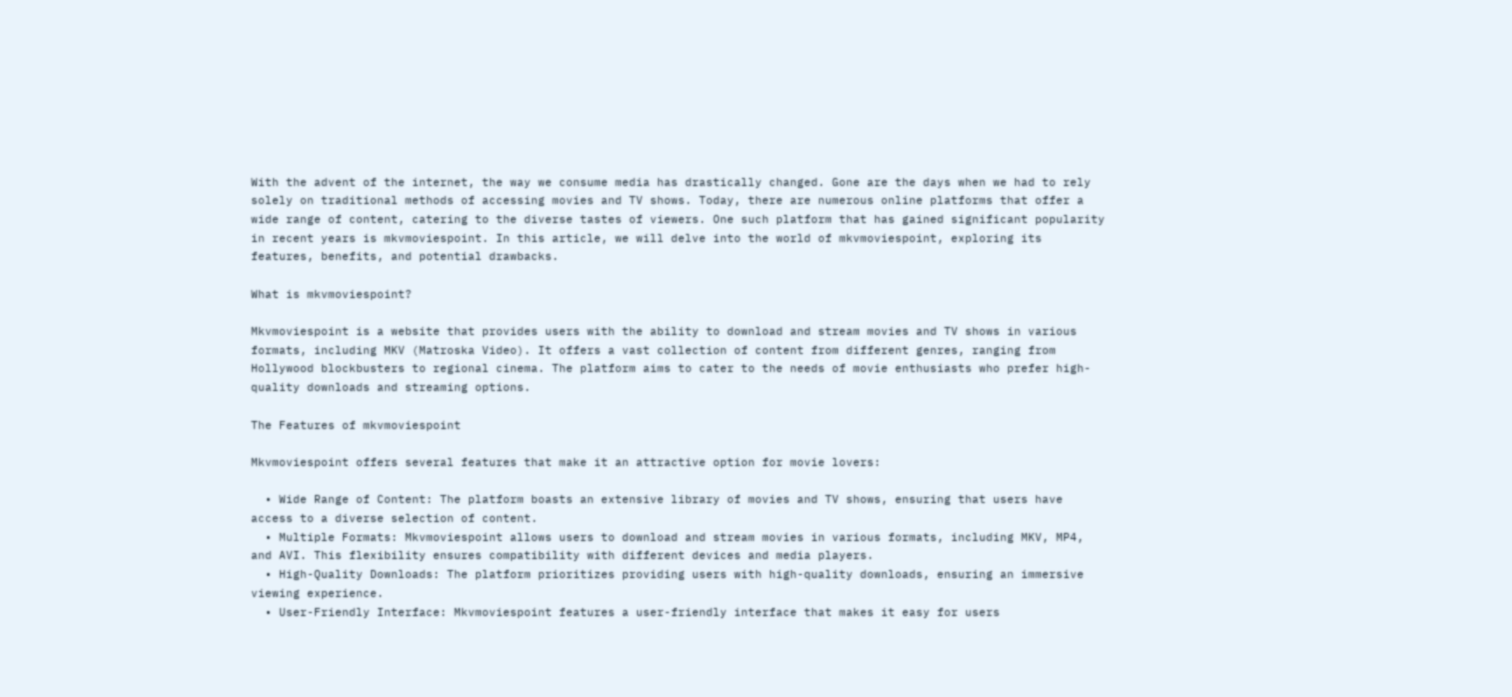With the advent of the internet, the way we consume media has drastically changed. Gone are the days when we had to rely solely on traditional methods of accessing movies and TV shows. Today, there are numerous online platforms that offer a wide range of content, catering to the diverse tastes of viewers. One such platform that has gained significant popularity in recent years is mkvmoviespoint. In this article, we will delve into the world of mkvmoviespoint, exploring its features, benefits, and potential drawbacks.

What is mkvmoviespoint?

Mkvmoviespoint is a website that provides users with the ability to download and stream movies and TV shows in various formats, including MKV (Matroska Video). It offers a vast collection of content from different genres, ranging from Hollywood blockbusters to regional cinema. The platform aims to cater to the needs of movie enthusiasts who prefer high-quality downloads and streaming options.

The Features of mkvmoviespoint

Mkvmoviespoint offers several features that make it an attractive option for movie lovers:

  • Wide Range of Content: The platform boasts an extensive library of movies and TV shows, ensuring that users have access to a diverse selection of content.
  • Multiple Formats: Mkvmoviespoint allows users to download and stream movies in various formats, including MKV, MP4, and AVI. This flexibility ensures compatibility with different devices and media players.
  • High-Quality Downloads: The platform prioritizes providing users with high-quality downloads, ensuring an immersive viewing experience.
  • User-Friendly Interface: Mkvmoviespoint features a user-friendly interface that makes it easy for users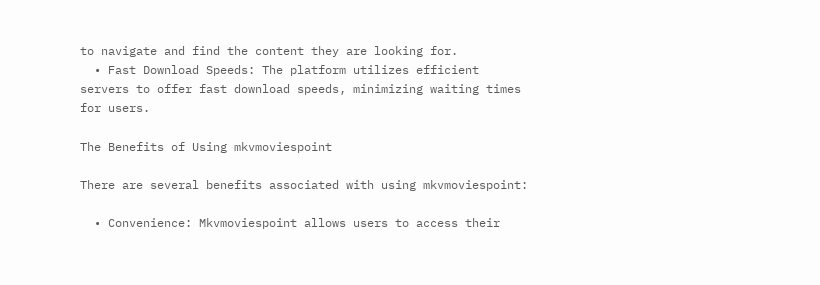to navigate and find the content they are looking for.
  • Fast Download Speeds: The platform utilizes efficient servers to offer fast download speeds, minimizing waiting times for users.

The Benefits of Using mkvmoviespoint

There are several benefits associated with using mkvmoviespoint:

  • Convenience: Mkvmoviespoint allows users to access their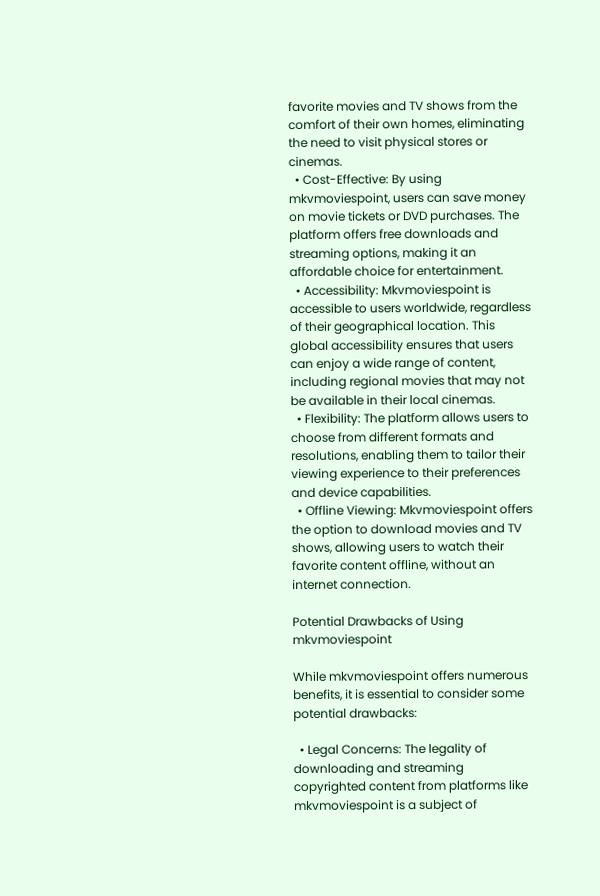favorite movies and TV shows from the comfort of their own homes, eliminating the need to visit physical stores or cinemas.
  • Cost-Effective: By using mkvmoviespoint, users can save money on movie tickets or DVD purchases. The platform offers free downloads and streaming options, making it an affordable choice for entertainment.
  • Accessibility: Mkvmoviespoint is accessible to users worldwide, regardless of their geographical location. This global accessibility ensures that users can enjoy a wide range of content, including regional movies that may not be available in their local cinemas.
  • Flexibility: The platform allows users to choose from different formats and resolutions, enabling them to tailor their viewing experience to their preferences and device capabilities.
  • Offline Viewing: Mkvmoviespoint offers the option to download movies and TV shows, allowing users to watch their favorite content offline, without an internet connection.

Potential Drawbacks of Using mkvmoviespoint

While mkvmoviespoint offers numerous benefits, it is essential to consider some potential drawbacks:

  • Legal Concerns: The legality of downloading and streaming copyrighted content from platforms like mkvmoviespoint is a subject of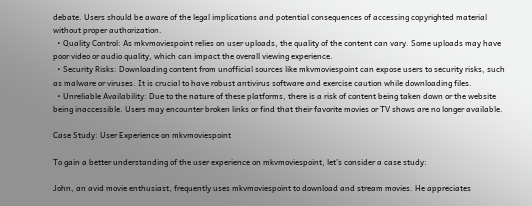debate. Users should be aware of the legal implications and potential consequences of accessing copyrighted material without proper authorization.
  • Quality Control: As mkvmoviespoint relies on user uploads, the quality of the content can vary. Some uploads may have poor video or audio quality, which can impact the overall viewing experience.
  • Security Risks: Downloading content from unofficial sources like mkvmoviespoint can expose users to security risks, such as malware or viruses. It is crucial to have robust antivirus software and exercise caution while downloading files.
  • Unreliable Availability: Due to the nature of these platforms, there is a risk of content being taken down or the website being inaccessible. Users may encounter broken links or find that their favorite movies or TV shows are no longer available.

Case Study: User Experience on mkvmoviespoint

To gain a better understanding of the user experience on mkvmoviespoint, let’s consider a case study:

John, an avid movie enthusiast, frequently uses mkvmoviespoint to download and stream movies. He appreciates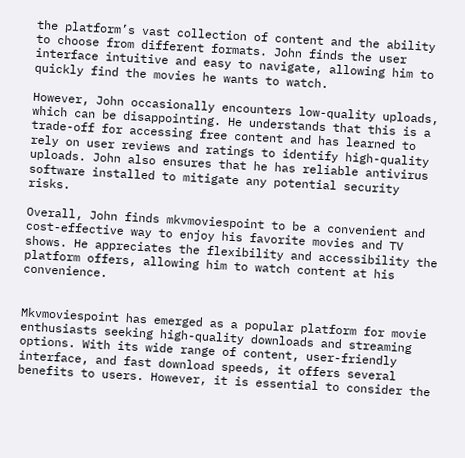the platform’s vast collection of content and the ability to choose from different formats. John finds the user interface intuitive and easy to navigate, allowing him to quickly find the movies he wants to watch.

However, John occasionally encounters low-quality uploads, which can be disappointing. He understands that this is a trade-off for accessing free content and has learned to rely on user reviews and ratings to identify high-quality uploads. John also ensures that he has reliable antivirus software installed to mitigate any potential security risks.

Overall, John finds mkvmoviespoint to be a convenient and cost-effective way to enjoy his favorite movies and TV shows. He appreciates the flexibility and accessibility the platform offers, allowing him to watch content at his convenience.


Mkvmoviespoint has emerged as a popular platform for movie enthusiasts seeking high-quality downloads and streaming options. With its wide range of content, user-friendly interface, and fast download speeds, it offers several benefits to users. However, it is essential to consider the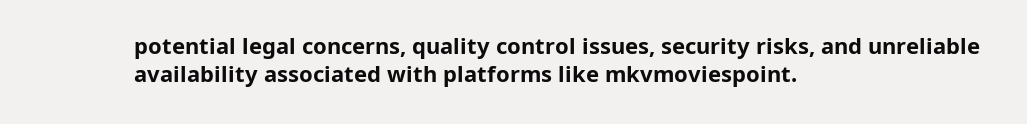potential legal concerns, quality control issues, security risks, and unreliable availability associated with platforms like mkvmoviespoint.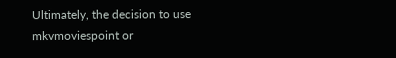Ultimately, the decision to use mkvmoviespoint or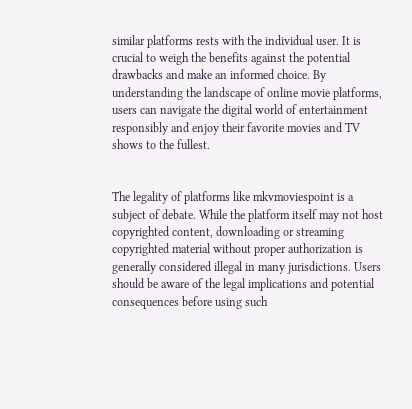similar platforms rests with the individual user. It is crucial to weigh the benefits against the potential drawbacks and make an informed choice. By understanding the landscape of online movie platforms, users can navigate the digital world of entertainment responsibly and enjoy their favorite movies and TV shows to the fullest.


The legality of platforms like mkvmoviespoint is a subject of debate. While the platform itself may not host copyrighted content, downloading or streaming copyrighted material without proper authorization is generally considered illegal in many jurisdictions. Users should be aware of the legal implications and potential consequences before using such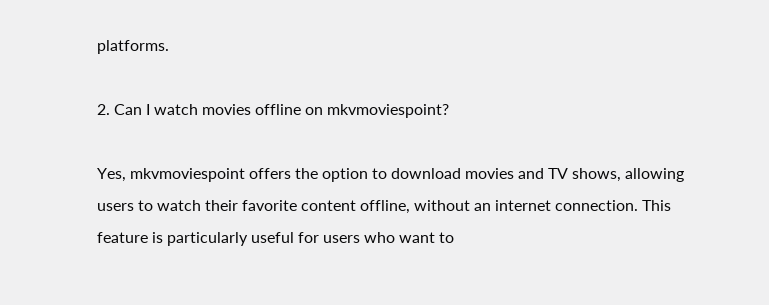platforms.

2. Can I watch movies offline on mkvmoviespoint?

Yes, mkvmoviespoint offers the option to download movies and TV shows, allowing users to watch their favorite content offline, without an internet connection. This feature is particularly useful for users who want to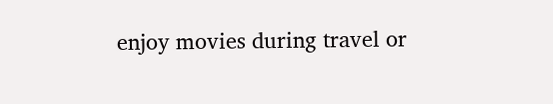enjoy movies during travel or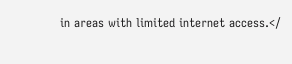in areas with limited internet access.</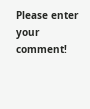Please enter your comment!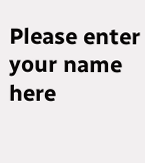Please enter your name here